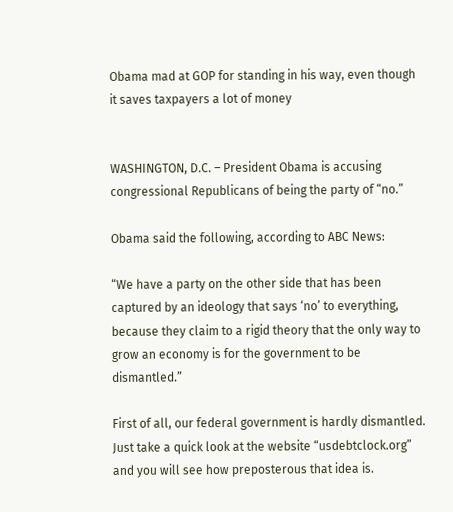Obama mad at GOP for standing in his way, even though it saves taxpayers a lot of money


WASHINGTON, D.C. – President Obama is accusing congressional Republicans of being the party of “no.”

Obama said the following, according to ABC News:

“We have a party on the other side that has been captured by an ideology that says ‘no’ to everything, because they claim to a rigid theory that the only way to grow an economy is for the government to be dismantled.”

First of all, our federal government is hardly dismantled. Just take a quick look at the website “usdebtclock.org” and you will see how preposterous that idea is.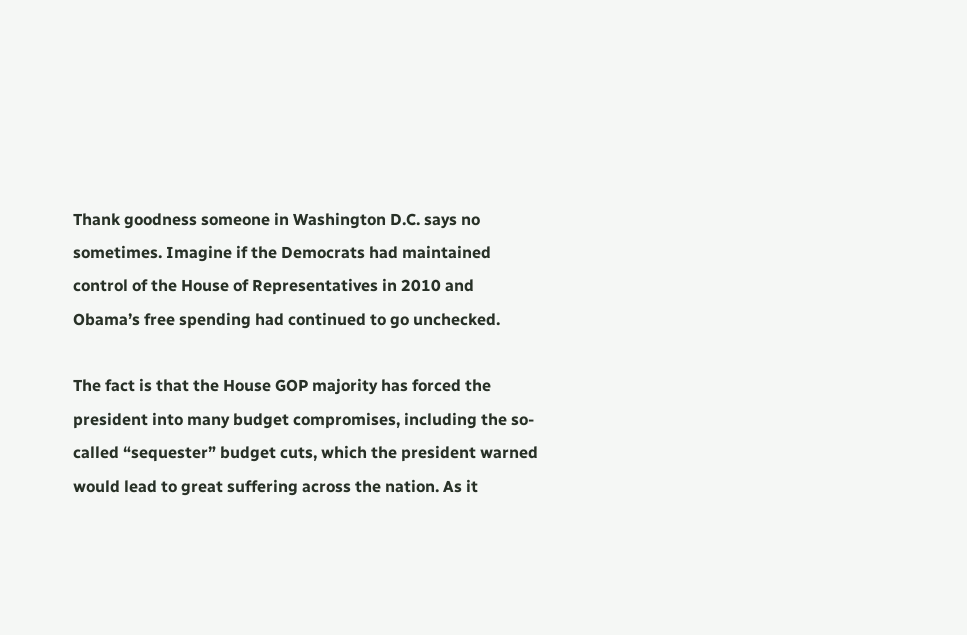Thank goodness someone in Washington D.C. says no sometimes. Imagine if the Democrats had maintained control of the House of Representatives in 2010 and Obama’s free spending had continued to go unchecked.

The fact is that the House GOP majority has forced the president into many budget compromises, including the so-called “sequester” budget cuts, which the president warned would lead to great suffering across the nation. As it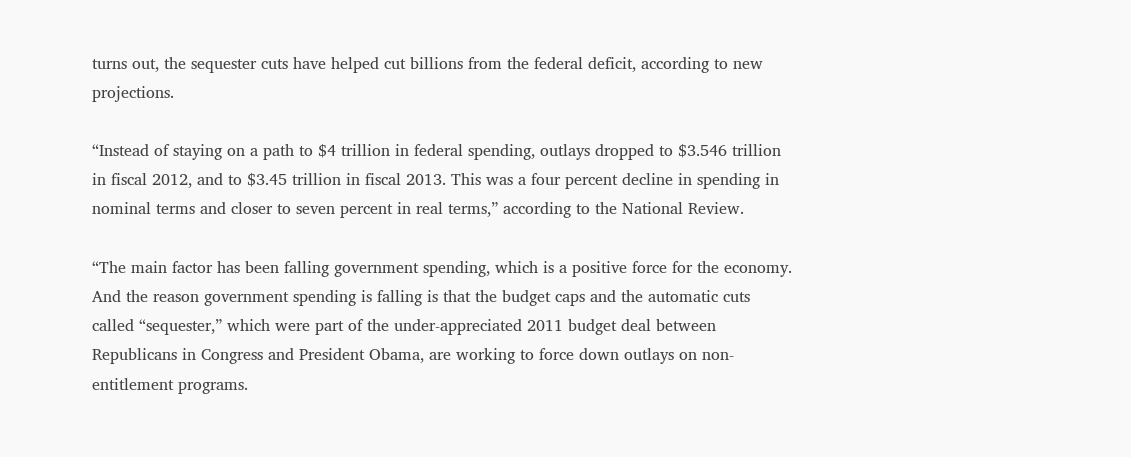turns out, the sequester cuts have helped cut billions from the federal deficit, according to new projections.

“Instead of staying on a path to $4 trillion in federal spending, outlays dropped to $3.546 trillion in fiscal 2012, and to $3.45 trillion in fiscal 2013. This was a four percent decline in spending in nominal terms and closer to seven percent in real terms,” according to the National Review.

“The main factor has been falling government spending, which is a positive force for the economy. And the reason government spending is falling is that the budget caps and the automatic cuts called “sequester,” which were part of the under-appreciated 2011 budget deal between Republicans in Congress and President Obama, are working to force down outlays on non-entitlement programs.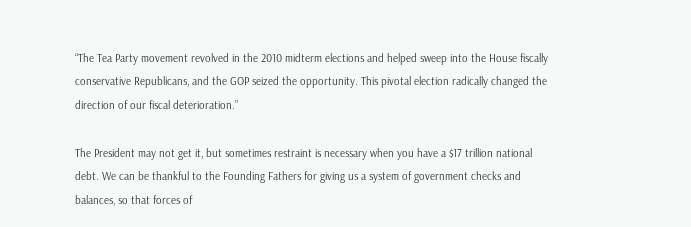“The Tea Party movement revolved in the 2010 midterm elections and helped sweep into the House fiscally conservative Republicans, and the GOP seized the opportunity. This pivotal election radically changed the direction of our fiscal deterioration.”

The President may not get it, but sometimes restraint is necessary when you have a $17 trillion national debt. We can be thankful to the Founding Fathers for giving us a system of government checks and balances, so that forces of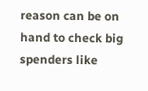reason can be on hand to check big spenders like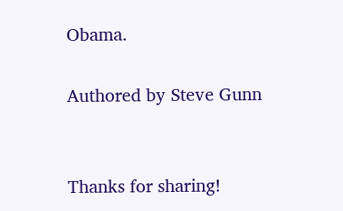Obama.

Authored by Steve Gunn


Thanks for sharing!